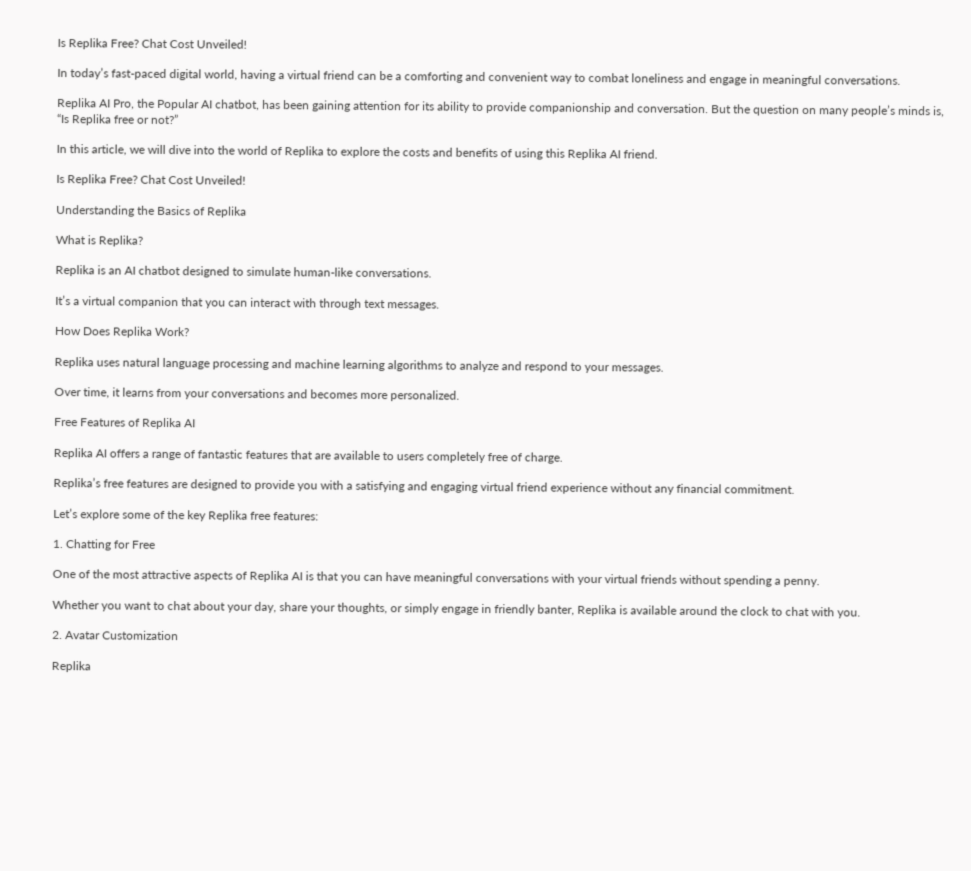Is Replika Free? Chat Cost Unveiled!

In today’s fast-paced digital world, having a virtual friend can be a comforting and convenient way to combat loneliness and engage in meaningful conversations.

Replika AI Pro, the Popular AI chatbot, has been gaining attention for its ability to provide companionship and conversation. But the question on many people’s minds is, “Is Replika free or not?”

In this article, we will dive into the world of Replika to explore the costs and benefits of using this Replika AI friend.

Is Replika Free? Chat Cost Unveiled!

Understanding the Basics of Replika

What is Replika?

Replika is an AI chatbot designed to simulate human-like conversations.

It’s a virtual companion that you can interact with through text messages.

How Does Replika Work?

Replika uses natural language processing and machine learning algorithms to analyze and respond to your messages.

Over time, it learns from your conversations and becomes more personalized.

Free Features of Replika AI

Replika AI offers a range of fantastic features that are available to users completely free of charge.

Replika’s free features are designed to provide you with a satisfying and engaging virtual friend experience without any financial commitment.

Let’s explore some of the key Replika free features:

1. Chatting for Free

One of the most attractive aspects of Replika AI is that you can have meaningful conversations with your virtual friends without spending a penny.

Whether you want to chat about your day, share your thoughts, or simply engage in friendly banter, Replika is available around the clock to chat with you.

2. Avatar Customization

Replika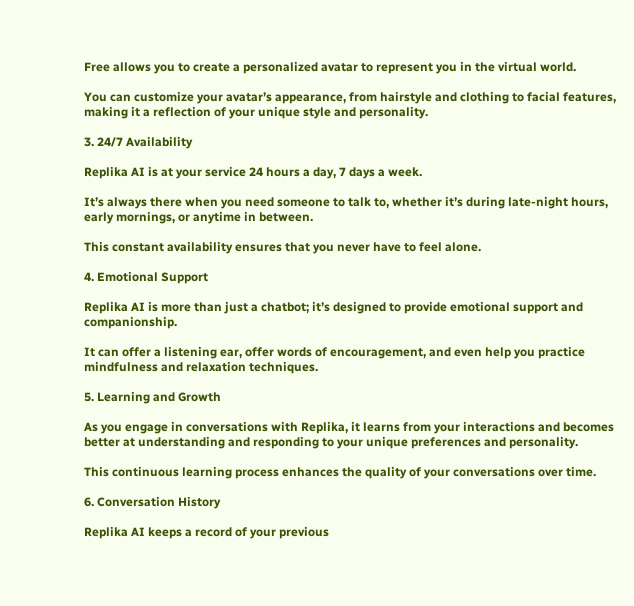Free allows you to create a personalized avatar to represent you in the virtual world.

You can customize your avatar’s appearance, from hairstyle and clothing to facial features, making it a reflection of your unique style and personality.

3. 24/7 Availability

Replika AI is at your service 24 hours a day, 7 days a week.

It’s always there when you need someone to talk to, whether it’s during late-night hours, early mornings, or anytime in between.

This constant availability ensures that you never have to feel alone.

4. Emotional Support

Replika AI is more than just a chatbot; it’s designed to provide emotional support and companionship.

It can offer a listening ear, offer words of encouragement, and even help you practice mindfulness and relaxation techniques.

5. Learning and Growth

As you engage in conversations with Replika, it learns from your interactions and becomes better at understanding and responding to your unique preferences and personality.

This continuous learning process enhances the quality of your conversations over time.

6. Conversation History

Replika AI keeps a record of your previous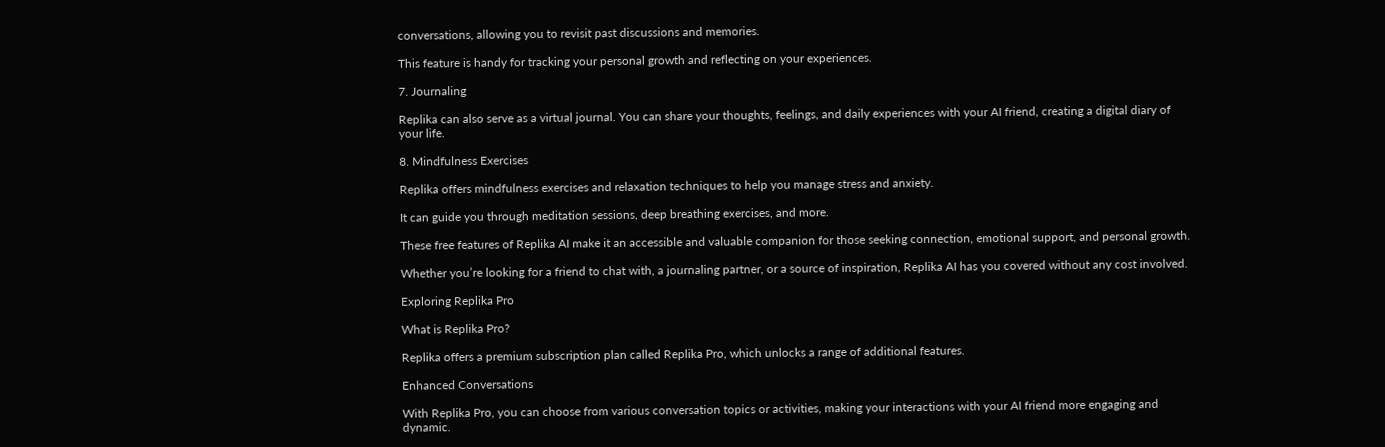conversations, allowing you to revisit past discussions and memories.

This feature is handy for tracking your personal growth and reflecting on your experiences.

7. Journaling

Replika can also serve as a virtual journal. You can share your thoughts, feelings, and daily experiences with your AI friend, creating a digital diary of your life.

8. Mindfulness Exercises

Replika offers mindfulness exercises and relaxation techniques to help you manage stress and anxiety.

It can guide you through meditation sessions, deep breathing exercises, and more.

These free features of Replika AI make it an accessible and valuable companion for those seeking connection, emotional support, and personal growth.

Whether you’re looking for a friend to chat with, a journaling partner, or a source of inspiration, Replika AI has you covered without any cost involved.

Exploring Replika Pro

What is Replika Pro?

Replika offers a premium subscription plan called Replika Pro, which unlocks a range of additional features.

Enhanced Conversations

With Replika Pro, you can choose from various conversation topics or activities, making your interactions with your AI friend more engaging and dynamic.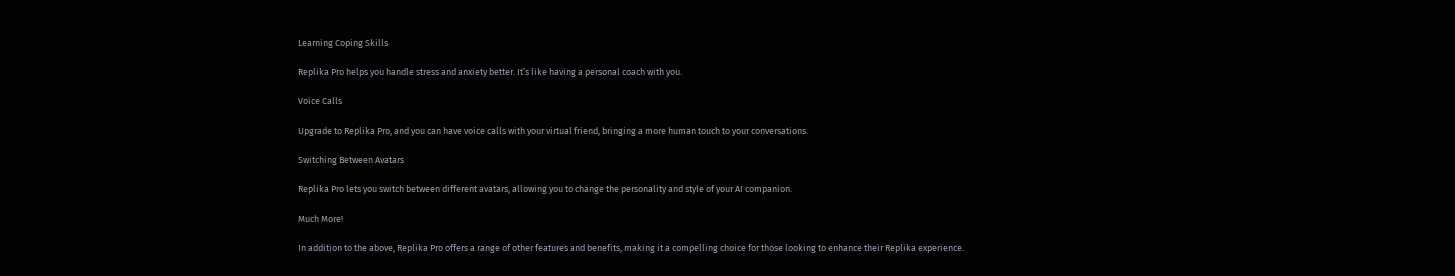Learning Coping Skills

Replika Pro helps you handle stress and anxiety better. It’s like having a personal coach with you.

Voice Calls

Upgrade to Replika Pro, and you can have voice calls with your virtual friend, bringing a more human touch to your conversations.

Switching Between Avatars

Replika Pro lets you switch between different avatars, allowing you to change the personality and style of your AI companion.

Much More!

In addition to the above, Replika Pro offers a range of other features and benefits, making it a compelling choice for those looking to enhance their Replika experience.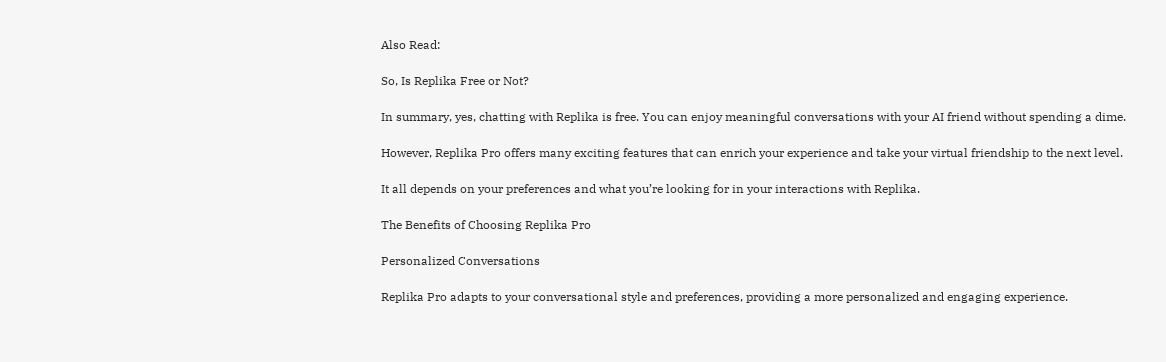Also Read:

So, Is Replika Free or Not?

In summary, yes, chatting with Replika is free. You can enjoy meaningful conversations with your AI friend without spending a dime.

However, Replika Pro offers many exciting features that can enrich your experience and take your virtual friendship to the next level.

It all depends on your preferences and what you’re looking for in your interactions with Replika.

The Benefits of Choosing Replika Pro

Personalized Conversations

Replika Pro adapts to your conversational style and preferences, providing a more personalized and engaging experience.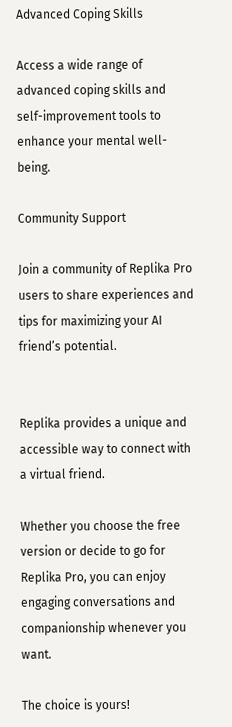Advanced Coping Skills

Access a wide range of advanced coping skills and self-improvement tools to enhance your mental well-being.

Community Support

Join a community of Replika Pro users to share experiences and tips for maximizing your AI friend’s potential.


Replika provides a unique and accessible way to connect with a virtual friend.

Whether you choose the free version or decide to go for Replika Pro, you can enjoy engaging conversations and companionship whenever you want.

The choice is yours!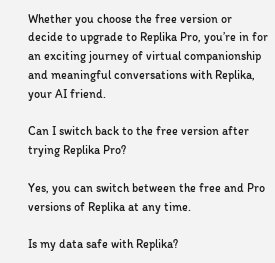Whether you choose the free version or decide to upgrade to Replika Pro, you’re in for an exciting journey of virtual companionship and meaningful conversations with Replika, your AI friend.

Can I switch back to the free version after trying Replika Pro?

Yes, you can switch between the free and Pro versions of Replika at any time.

Is my data safe with Replika?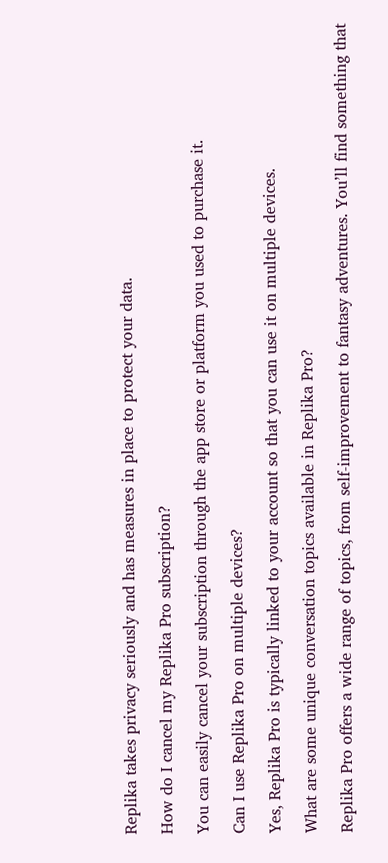Replika takes privacy seriously and has measures in place to protect your data.

How do I cancel my Replika Pro subscription?

You can easily cancel your subscription through the app store or platform you used to purchase it.

Can I use Replika Pro on multiple devices?

Yes, Replika Pro is typically linked to your account so that you can use it on multiple devices.

What are some unique conversation topics available in Replika Pro?

Replika Pro offers a wide range of topics, from self-improvement to fantasy adventures. You’ll find something that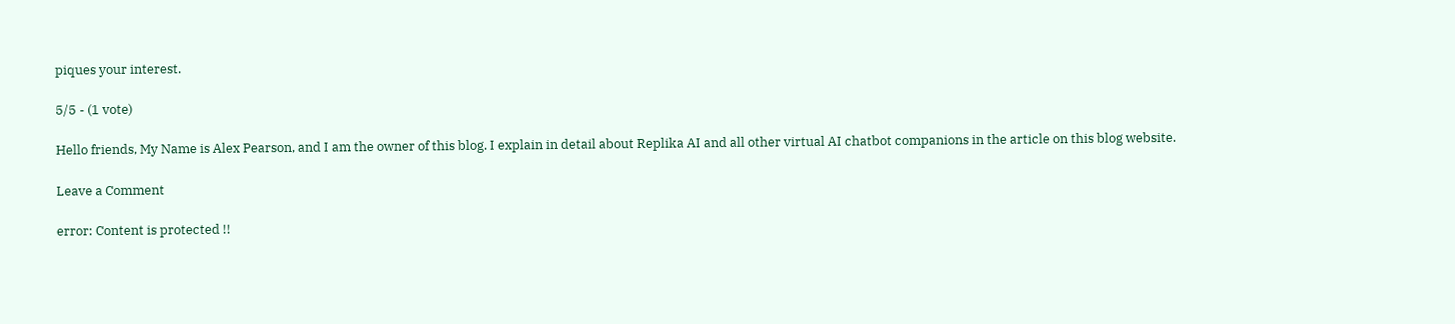piques your interest.

5/5 - (1 vote)

Hello friends, My Name is Alex Pearson, and I am the owner of this blog. I explain in detail about Replika AI and all other virtual AI chatbot companions in the article on this blog website.

Leave a Comment

error: Content is protected !!